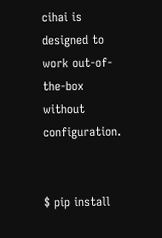cihai is designed to work out-of-the-box without configuration.


$ pip install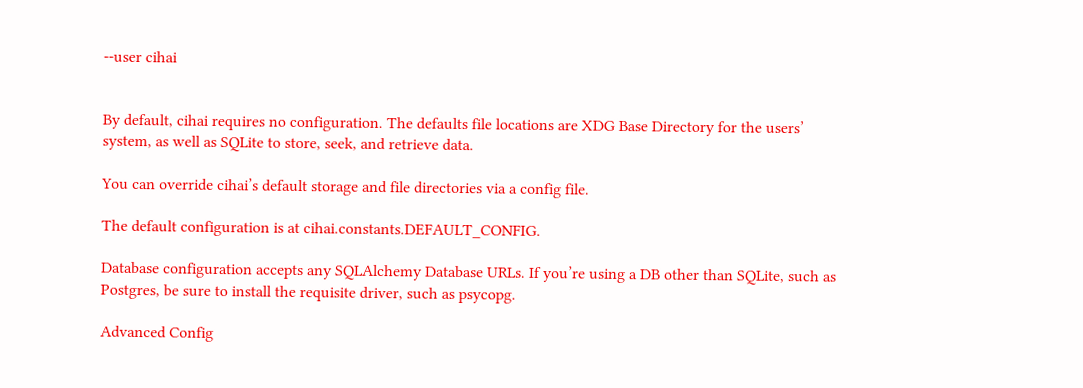--user cihai


By default, cihai requires no configuration. The defaults file locations are XDG Base Directory for the users’ system, as well as SQLite to store, seek, and retrieve data.

You can override cihai’s default storage and file directories via a config file.

The default configuration is at cihai.constants.DEFAULT_CONFIG.

Database configuration accepts any SQLAlchemy Database URLs. If you’re using a DB other than SQLite, such as Postgres, be sure to install the requisite driver, such as psycopg.

Advanced Config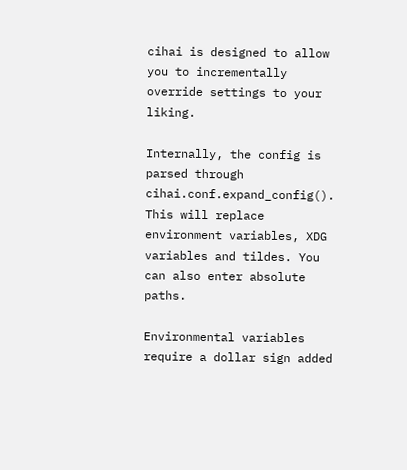cihai is designed to allow you to incrementally override settings to your liking.

Internally, the config is parsed through cihai.conf.expand_config(). This will replace environment variables, XDG variables and tildes. You can also enter absolute paths.

Environmental variables require a dollar sign added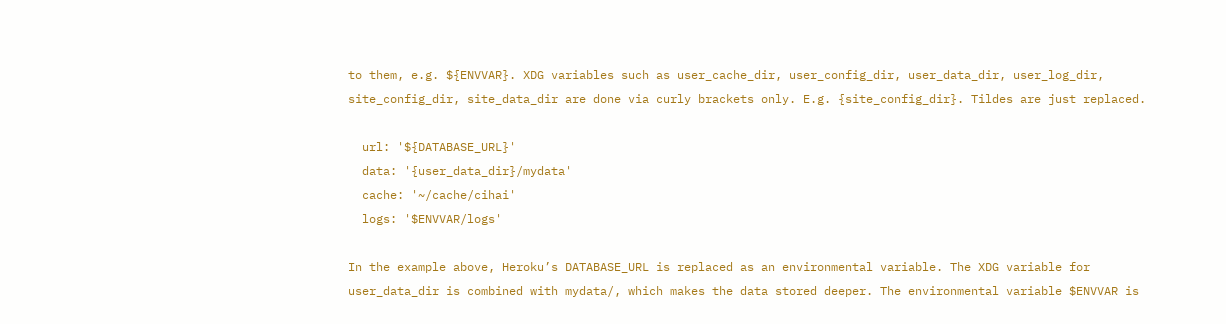to them, e.g. ${ENVVAR}. XDG variables such as user_cache_dir, user_config_dir, user_data_dir, user_log_dir, site_config_dir, site_data_dir are done via curly brackets only. E.g. {site_config_dir}. Tildes are just replaced.

  url: '${DATABASE_URL}'
  data: '{user_data_dir}/mydata'
  cache: '~/cache/cihai'
  logs: '$ENVVAR/logs'

In the example above, Heroku’s DATABASE_URL is replaced as an environmental variable. The XDG variable for user_data_dir is combined with mydata/, which makes the data stored deeper. The environmental variable $ENVVAR is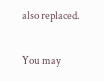also replaced.

You may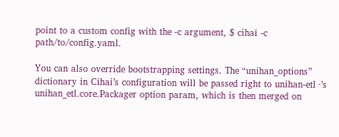point to a custom config with the -c argument, $ cihai -c path/to/config.yaml.

You can also override bootstrapping settings. The “unihan_options” dictionary in Cihai’s configuration will be passed right to unihan-etl ·’s unihan_etl.core.Packager option param, which is then merged on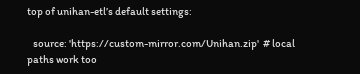top of unihan-etl’s default settings:

   source: 'https://custom-mirror.com/Unihan.zip'  # local paths work too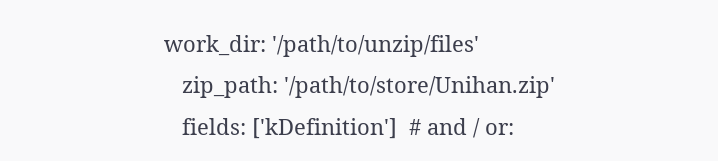work_dir: '/path/to/unzip/files'
   zip_path: '/path/to/store/Unihan.zip'
   fields: ['kDefinition']  # and / or: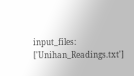input_files: ['Unihan_Readings.txt']